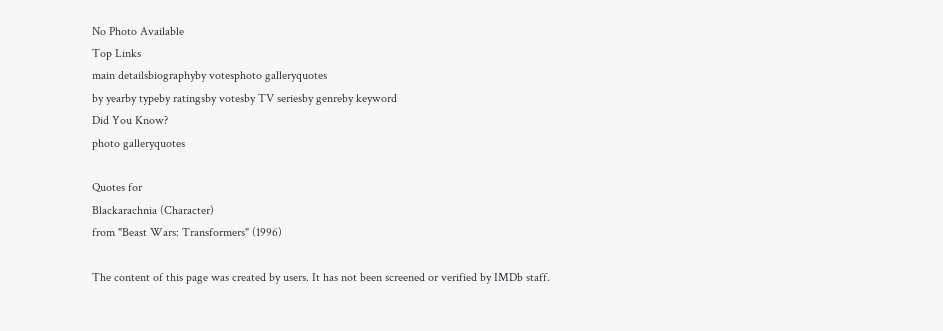No Photo Available
Top Links
main detailsbiographyby votesphoto galleryquotes
by yearby typeby ratingsby votesby TV seriesby genreby keyword
Did You Know?
photo galleryquotes

Quotes for
Blackarachnia (Character)
from "Beast Wars: Transformers" (1996)

The content of this page was created by users. It has not been screened or verified by IMDb staff.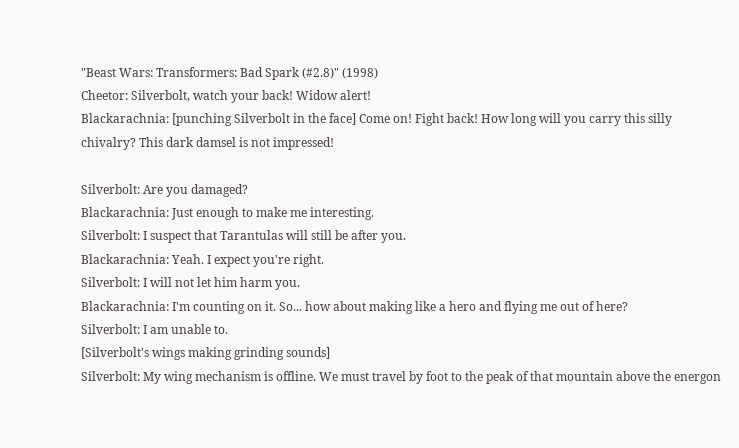"Beast Wars: Transformers: Bad Spark (#2.8)" (1998)
Cheetor: Silverbolt, watch your back! Widow alert!
Blackarachnia: [punching Silverbolt in the face] Come on! Fight back! How long will you carry this silly chivalry? This dark damsel is not impressed!

Silverbolt: Are you damaged?
Blackarachnia: Just enough to make me interesting.
Silverbolt: I suspect that Tarantulas will still be after you.
Blackarachnia: Yeah. I expect you're right.
Silverbolt: I will not let him harm you.
Blackarachnia: I'm counting on it. So... how about making like a hero and flying me out of here?
Silverbolt: I am unable to.
[Silverbolt's wings making grinding sounds]
Silverbolt: My wing mechanism is offline. We must travel by foot to the peak of that mountain above the energon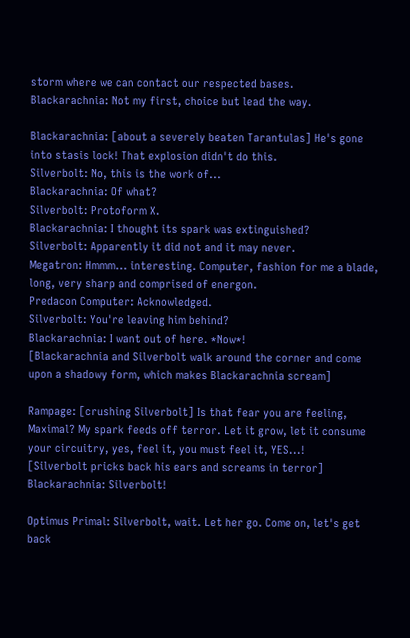storm where we can contact our respected bases.
Blackarachnia: Not my first, choice but lead the way.

Blackarachnia: [about a severely beaten Tarantulas] He's gone into stasis lock! That explosion didn't do this.
Silverbolt: No, this is the work of...
Blackarachnia: Of what?
Silverbolt: Protoform X.
Blackarachnia: I thought its spark was extinguished?
Silverbolt: Apparently it did not and it may never.
Megatron: Hmmm... interesting. Computer, fashion for me a blade, long, very sharp and comprised of energon.
Predacon Computer: Acknowledged.
Silverbolt: You're leaving him behind?
Blackarachnia: I want out of here. *Now*!
[Blackarachnia and Silverbolt walk around the corner and come upon a shadowy form, which makes Blackarachnia scream]

Rampage: [crushing Silverbolt] Is that fear you are feeling, Maximal? My spark feeds off terror. Let it grow, let it consume your circuitry, yes, feel it, you must feel it, YES...!
[Silverbolt pricks back his ears and screams in terror]
Blackarachnia: Silverbolt!

Optimus Primal: Silverbolt, wait. Let her go. Come on, let's get back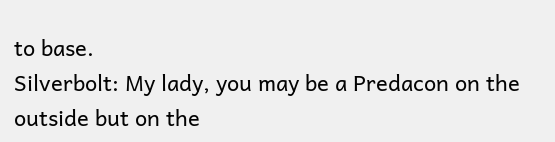to base.
Silverbolt: My lady, you may be a Predacon on the outside but on the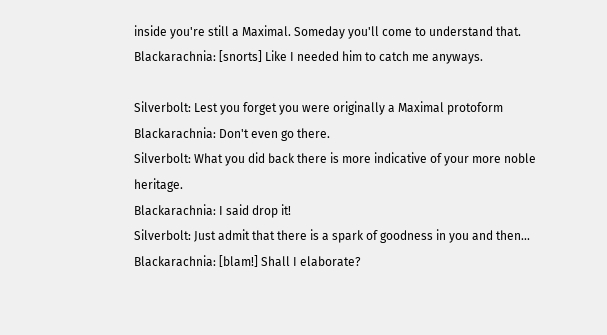inside you're still a Maximal. Someday you'll come to understand that.
Blackarachnia: [snorts] Like I needed him to catch me anyways.

Silverbolt: Lest you forget you were originally a Maximal protoform
Blackarachnia: Don't even go there.
Silverbolt: What you did back there is more indicative of your more noble heritage.
Blackarachnia: I said drop it!
Silverbolt: Just admit that there is a spark of goodness in you and then...
Blackarachnia: [blam!] Shall I elaborate?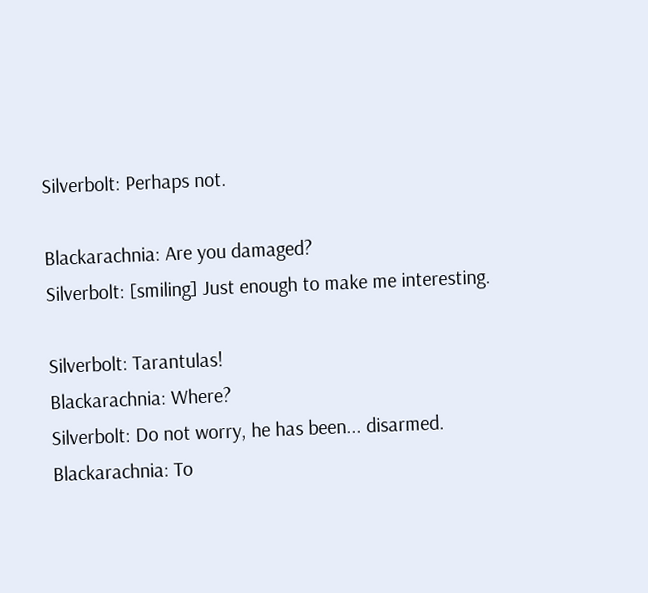Silverbolt: Perhaps not.

Blackarachnia: Are you damaged?
Silverbolt: [smiling] Just enough to make me interesting.

Silverbolt: Tarantulas!
Blackarachnia: Where?
Silverbolt: Do not worry, he has been... disarmed.
Blackarachnia: To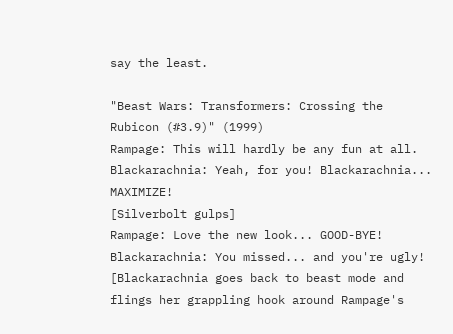say the least.

"Beast Wars: Transformers: Crossing the Rubicon (#3.9)" (1999)
Rampage: This will hardly be any fun at all.
Blackarachnia: Yeah, for you! Blackarachnia... MAXIMIZE!
[Silverbolt gulps]
Rampage: Love the new look... GOOD-BYE!
Blackarachnia: You missed... and you're ugly!
[Blackarachnia goes back to beast mode and flings her grappling hook around Rampage's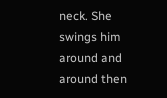neck. She swings him around and around then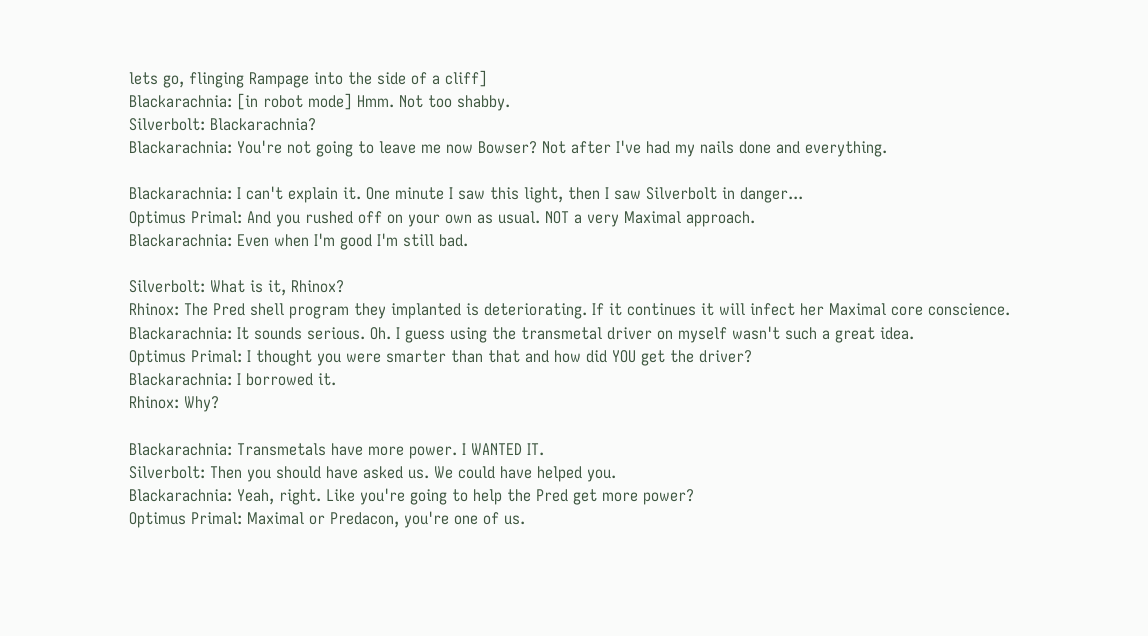lets go, flinging Rampage into the side of a cliff]
Blackarachnia: [in robot mode] Hmm. Not too shabby.
Silverbolt: Blackarachnia?
Blackarachnia: You're not going to leave me now Bowser? Not after I've had my nails done and everything.

Blackarachnia: I can't explain it. One minute I saw this light, then I saw Silverbolt in danger...
Optimus Primal: And you rushed off on your own as usual. NOT a very Maximal approach.
Blackarachnia: Even when I'm good I'm still bad.

Silverbolt: What is it, Rhinox?
Rhinox: The Pred shell program they implanted is deteriorating. If it continues it will infect her Maximal core conscience.
Blackarachnia: It sounds serious. Oh. I guess using the transmetal driver on myself wasn't such a great idea.
Optimus Primal: I thought you were smarter than that and how did YOU get the driver?
Blackarachnia: I borrowed it.
Rhinox: Why?

Blackarachnia: Transmetals have more power. I WANTED IT.
Silverbolt: Then you should have asked us. We could have helped you.
Blackarachnia: Yeah, right. Like you're going to help the Pred get more power?
Optimus Primal: Maximal or Predacon, you're one of us.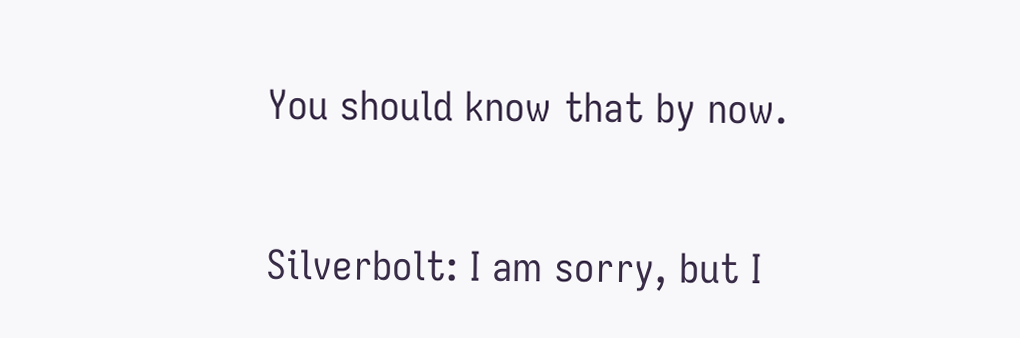You should know that by now.

Silverbolt: I am sorry, but I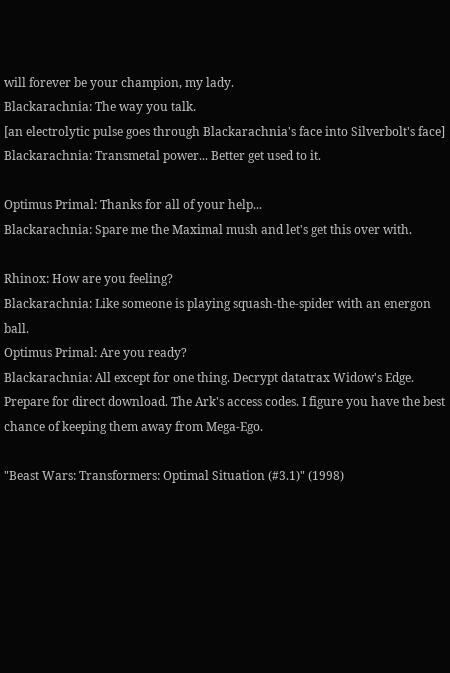will forever be your champion, my lady.
Blackarachnia: The way you talk.
[an electrolytic pulse goes through Blackarachnia's face into Silverbolt's face]
Blackarachnia: Transmetal power... Better get used to it.

Optimus Primal: Thanks for all of your help...
Blackarachnia: Spare me the Maximal mush and let's get this over with.

Rhinox: How are you feeling?
Blackarachnia: Like someone is playing squash-the-spider with an energon ball.
Optimus Primal: Are you ready?
Blackarachnia: All except for one thing. Decrypt datatrax Widow's Edge. Prepare for direct download. The Ark's access codes. I figure you have the best chance of keeping them away from Mega-Ego.

"Beast Wars: Transformers: Optimal Situation (#3.1)" (1998)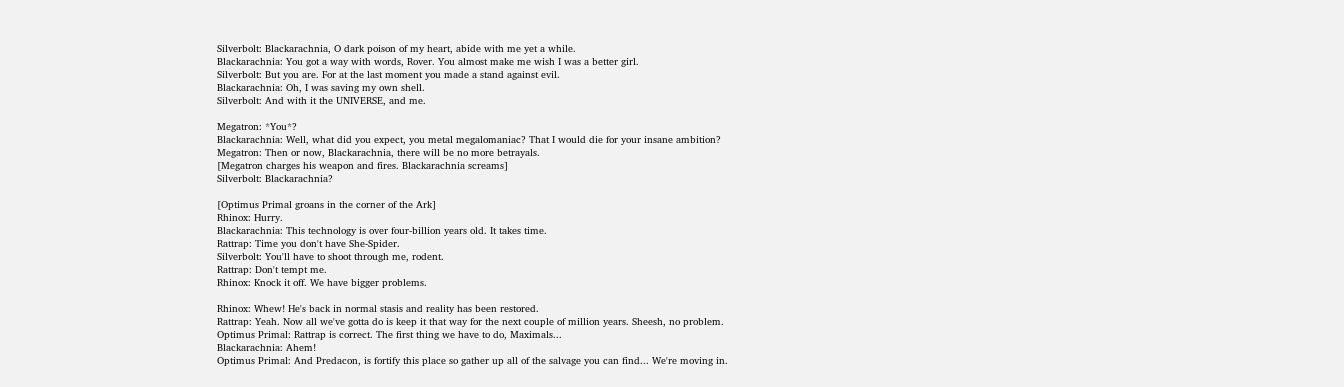Silverbolt: Blackarachnia, O dark poison of my heart, abide with me yet a while.
Blackarachnia: You got a way with words, Rover. You almost make me wish I was a better girl.
Silverbolt: But you are. For at the last moment you made a stand against evil.
Blackarachnia: Oh, I was saving my own shell.
Silverbolt: And with it the UNIVERSE, and me.

Megatron: *You*?
Blackarachnia: Well, what did you expect, you metal megalomaniac? That I would die for your insane ambition?
Megatron: Then or now, Blackarachnia, there will be no more betrayals.
[Megatron charges his weapon and fires. Blackarachnia screams]
Silverbolt: Blackarachnia?

[Optimus Primal groans in the corner of the Ark]
Rhinox: Hurry.
Blackarachnia: This technology is over four-billion years old. It takes time.
Rattrap: Time you don't have She-Spider.
Silverbolt: You'll have to shoot through me, rodent.
Rattrap: Don't tempt me.
Rhinox: Knock it off. We have bigger problems.

Rhinox: Whew! He's back in normal stasis and reality has been restored.
Rattrap: Yeah. Now all we've gotta do is keep it that way for the next couple of million years. Sheesh, no problem.
Optimus Primal: Rattrap is correct. The first thing we have to do, Maximals...
Blackarachnia: Ahem!
Optimus Primal: And Predacon, is fortify this place so gather up all of the salvage you can find... We're moving in.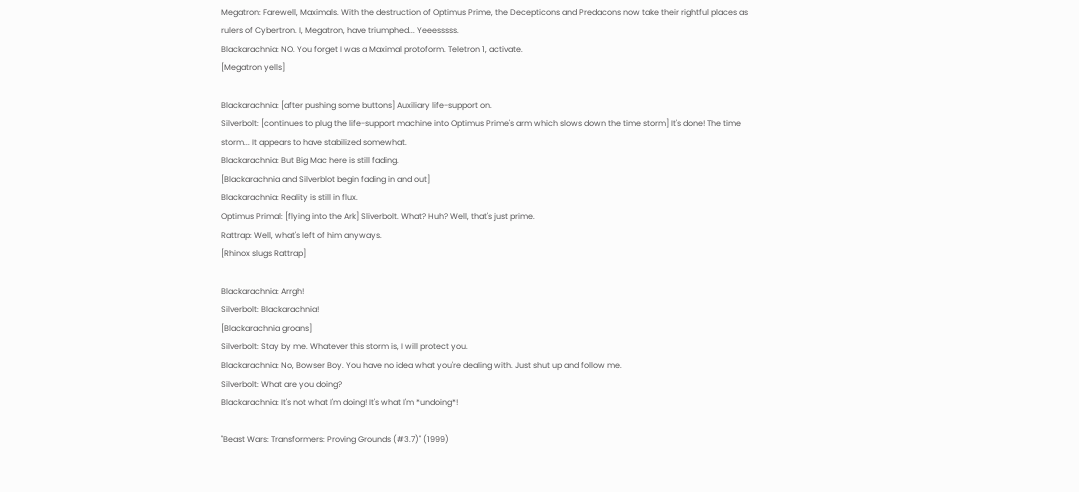Megatron: Farewell, Maximals. With the destruction of Optimus Prime, the Decepticons and Predacons now take their rightful places as rulers of Cybertron. I, Megatron, have triumphed... Yeeesssss.
Blackarachnia: NO. You forget I was a Maximal protoform. Teletron 1, activate.
[Megatron yells]

Blackarachnia: [after pushing some buttons] Auxiliary life-support on.
Silverbolt: [continues to plug the life-support machine into Optimus Prime's arm which slows down the time storm] It's done! The time storm... It appears to have stabilized somewhat.
Blackarachnia: But Big Mac here is still fading.
[Blackarachnia and Silverblot begin fading in and out]
Blackarachnia: Reality is still in flux.
Optimus Primal: [flying into the Ark] Sliverbolt. What? Huh? Well, that's just prime.
Rattrap: Well, what's left of him anyways.
[Rhinox slugs Rattrap]

Blackarachnia: Arrgh!
Silverbolt: Blackarachnia!
[Blackarachnia groans]
Silverbolt: Stay by me. Whatever this storm is, I will protect you.
Blackarachnia: No, Bowser Boy. You have no idea what you're dealing with. Just shut up and follow me.
Silverbolt: What are you doing?
Blackarachnia: It's not what I'm doing! It's what I'm *undoing*!

"Beast Wars: Transformers: Proving Grounds (#3.7)" (1999)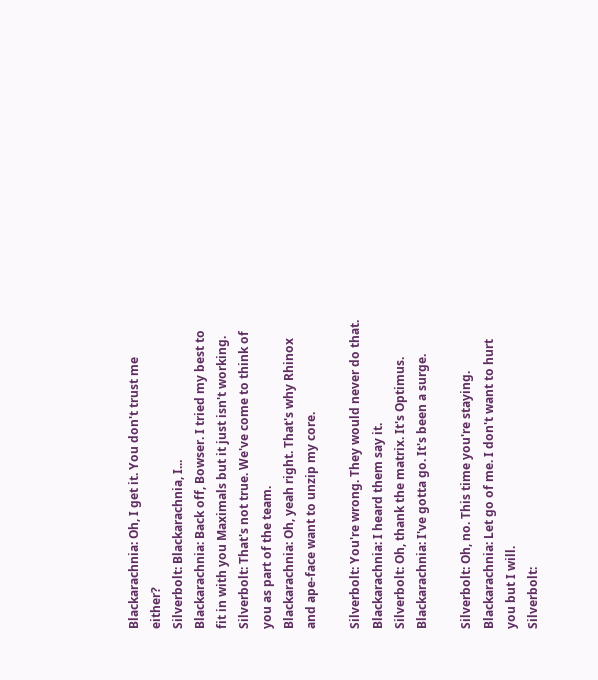Blackarachnia: Oh, I get it. You don't trust me either?
Silverbolt: Blackarachnia, I...
Blackarachnia: Back off, Bowser. I tried my best to fit in with you Maximals but it just isn't working.
Silverbolt: That's not true. We've come to think of you as part of the team.
Blackarachnia: Oh, yeah right. That's why Rhinox and ape-face want to unzip my core.

Silverbolt: You're wrong. They would never do that.
Blackarachnia: I heard them say it.
Silverbolt: Oh, thank the matrix. It's Optimus.
Blackarachnia: I've gotta go. It's been a surge.

Silverbolt: Oh, no. This time you're staying.
Blackarachnia: Let go of me. I don't want to hurt you but I will.
Silverbolt: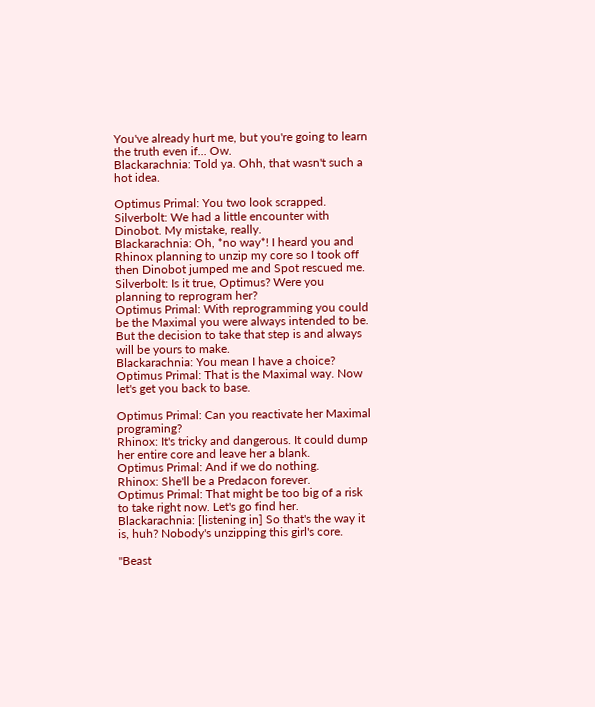You've already hurt me, but you're going to learn the truth even if... Ow.
Blackarachnia: Told ya. Ohh, that wasn't such a hot idea.

Optimus Primal: You two look scrapped.
Silverbolt: We had a little encounter with Dinobot. My mistake, really.
Blackarachnia: Oh, *no way*! I heard you and Rhinox planning to unzip my core so I took off then Dinobot jumped me and Spot rescued me.
Silverbolt: Is it true, Optimus? Were you planning to reprogram her?
Optimus Primal: With reprogramming you could be the Maximal you were always intended to be. But the decision to take that step is and always will be yours to make.
Blackarachnia: You mean I have a choice?
Optimus Primal: That is the Maximal way. Now let's get you back to base.

Optimus Primal: Can you reactivate her Maximal programing?
Rhinox: It's tricky and dangerous. It could dump her entire core and leave her a blank.
Optimus Primal: And if we do nothing.
Rhinox: She'll be a Predacon forever.
Optimus Primal: That might be too big of a risk to take right now. Let's go find her.
Blackarachnia: [listening in] So that's the way it is, huh? Nobody's unzipping this girl's core.

"Beast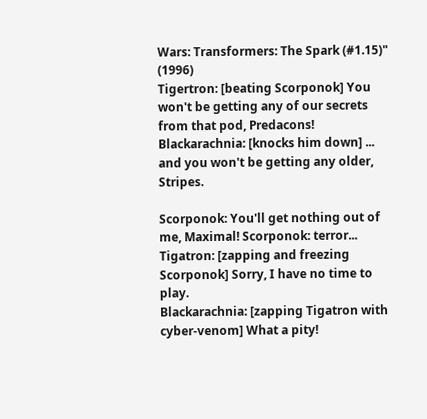Wars: Transformers: The Spark (#1.15)" (1996)
Tigertron: [beating Scorponok] You won't be getting any of our secrets from that pod, Predacons!
Blackarachnia: [knocks him down] ... and you won't be getting any older, Stripes.

Scorponok: You'll get nothing out of me, Maximal! Scorponok: terror...
Tigatron: [zapping and freezing Scorponok] Sorry, I have no time to play.
Blackarachnia: [zapping Tigatron with cyber-venom] What a pity!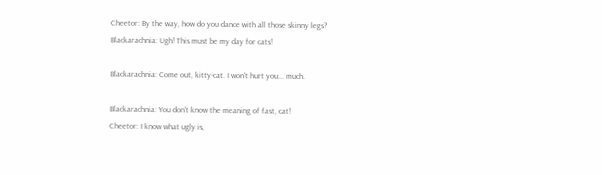Cheetor: By the way, how do you dance with all those skinny legs?
Blackarachnia: Ugh! This must be my day for cats!

Blackarachnia: Come out, kitty-cat. I won't hurt you... much.

Blackarachnia: You don't know the meaning of fast, cat!
Cheetor: I know what ugly is,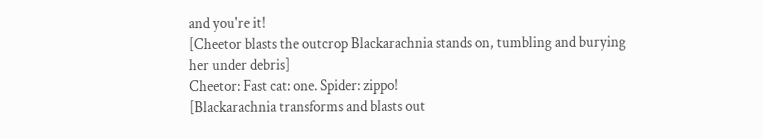and you're it!
[Cheetor blasts the outcrop Blackarachnia stands on, tumbling and burying her under debris]
Cheetor: Fast cat: one. Spider: zippo!
[Blackarachnia transforms and blasts out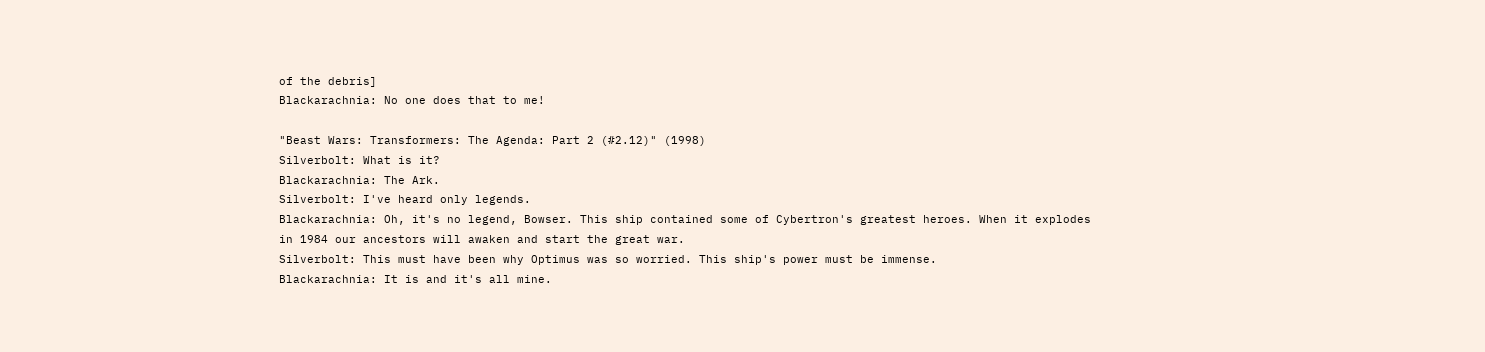of the debris]
Blackarachnia: No one does that to me!

"Beast Wars: Transformers: The Agenda: Part 2 (#2.12)" (1998)
Silverbolt: What is it?
Blackarachnia: The Ark.
Silverbolt: I've heard only legends.
Blackarachnia: Oh, it's no legend, Bowser. This ship contained some of Cybertron's greatest heroes. When it explodes in 1984 our ancestors will awaken and start the great war.
Silverbolt: This must have been why Optimus was so worried. This ship's power must be immense.
Blackarachnia: It is and it's all mine.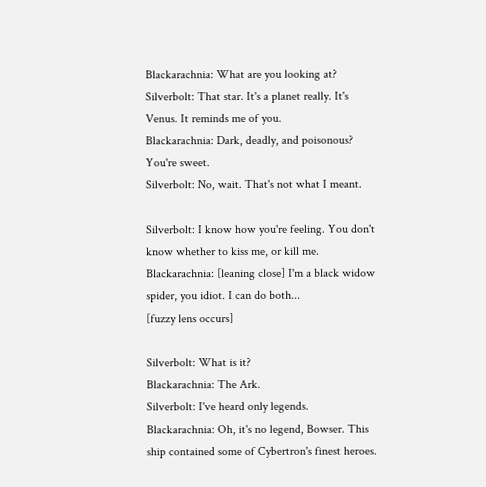Blackarachnia: What are you looking at?
Silverbolt: That star. It's a planet really. It's Venus. It reminds me of you.
Blackarachnia: Dark, deadly, and poisonous? You're sweet.
Silverbolt: No, wait. That's not what I meant.

Silverbolt: I know how you're feeling. You don't know whether to kiss me, or kill me.
Blackarachnia: [leaning close] I'm a black widow spider, you idiot. I can do both...
[fuzzy lens occurs]

Silverbolt: What is it?
Blackarachnia: The Ark.
Silverbolt: I've heard only legends.
Blackarachnia: Oh, it's no legend, Bowser. This ship contained some of Cybertron's finest heroes.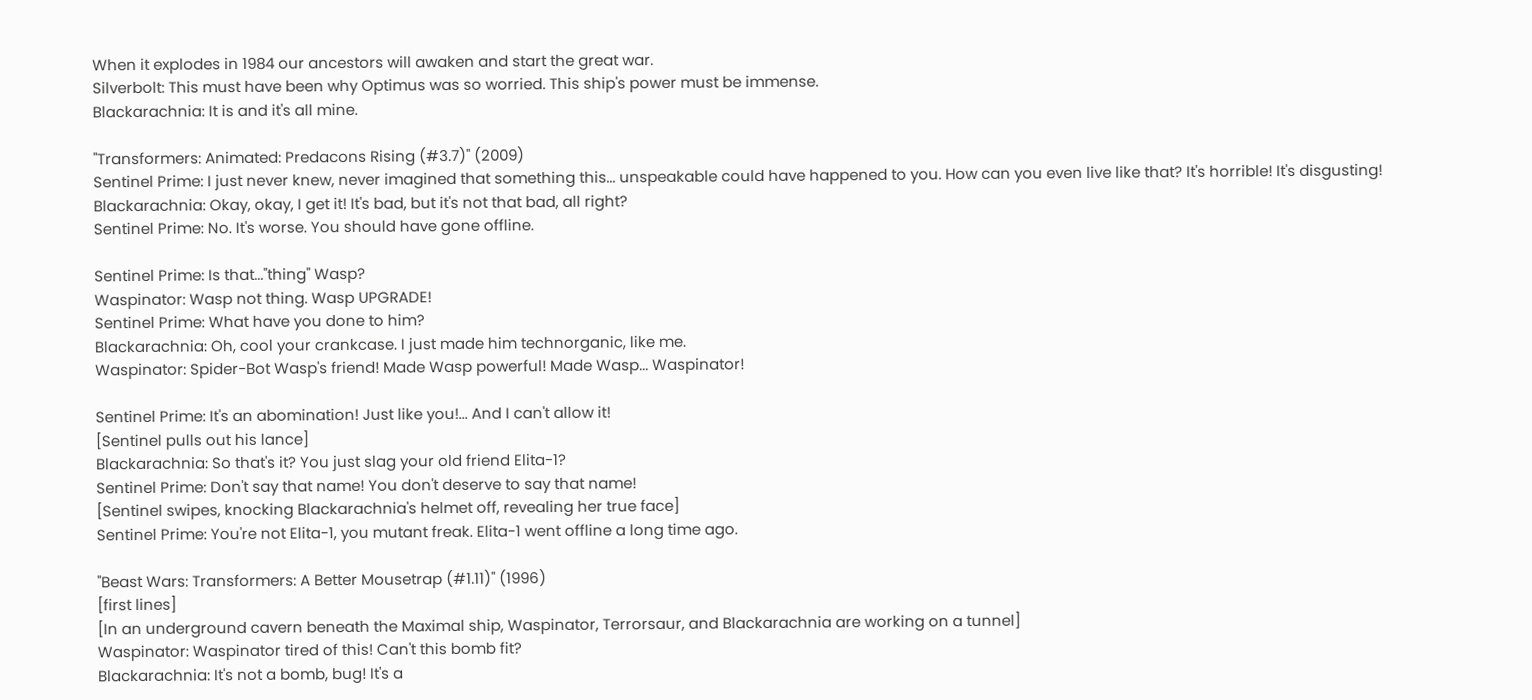When it explodes in 1984 our ancestors will awaken and start the great war.
Silverbolt: This must have been why Optimus was so worried. This ship's power must be immense.
Blackarachnia: It is and it's all mine.

"Transformers: Animated: Predacons Rising (#3.7)" (2009)
Sentinel Prime: I just never knew, never imagined that something this... unspeakable could have happened to you. How can you even live like that? It's horrible! It's disgusting!
Blackarachnia: Okay, okay, I get it! It's bad, but it's not that bad, all right?
Sentinel Prime: No. It's worse. You should have gone offline.

Sentinel Prime: Is that..."thing" Wasp?
Waspinator: Wasp not thing. Wasp UPGRADE!
Sentinel Prime: What have you done to him?
Blackarachnia: Oh, cool your crankcase. I just made him technorganic, like me.
Waspinator: Spider-Bot Wasp's friend! Made Wasp powerful! Made Wasp... Waspinator!

Sentinel Prime: It's an abomination! Just like you!... And I can't allow it!
[Sentinel pulls out his lance]
Blackarachnia: So that's it? You just slag your old friend Elita-1?
Sentinel Prime: Don't say that name! You don't deserve to say that name!
[Sentinel swipes, knocking Blackarachnia's helmet off, revealing her true face]
Sentinel Prime: You're not Elita-1, you mutant freak. Elita-1 went offline a long time ago.

"Beast Wars: Transformers: A Better Mousetrap (#1.11)" (1996)
[first lines]
[In an underground cavern beneath the Maximal ship, Waspinator, Terrorsaur, and Blackarachnia are working on a tunnel]
Waspinator: Waspinator tired of this! Can't this bomb fit?
Blackarachnia: It's not a bomb, bug! It's a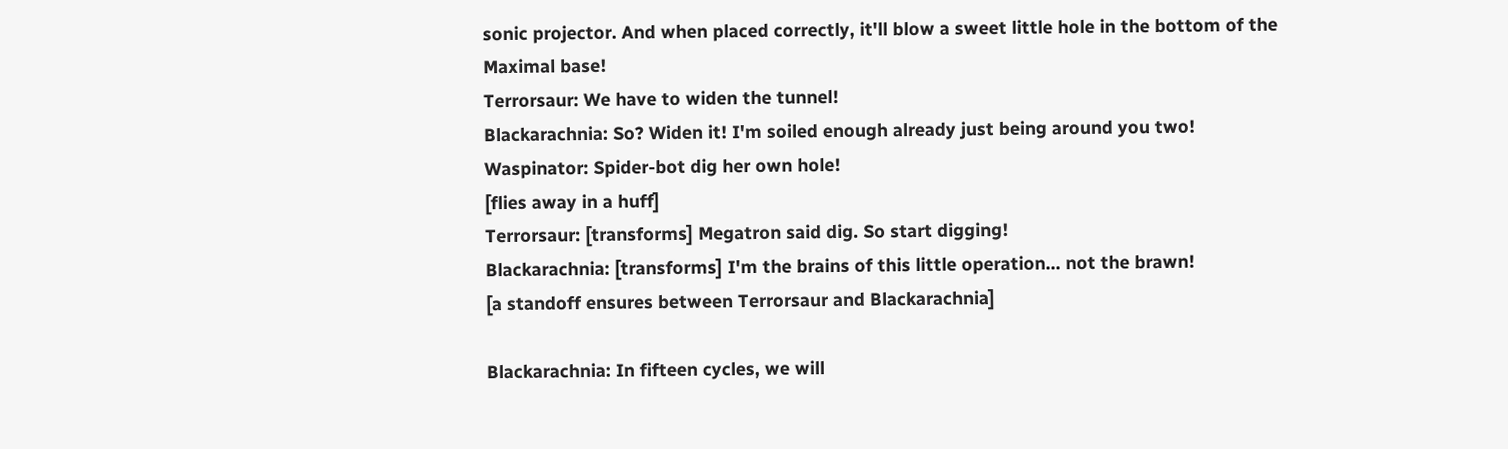sonic projector. And when placed correctly, it'll blow a sweet little hole in the bottom of the Maximal base!
Terrorsaur: We have to widen the tunnel!
Blackarachnia: So? Widen it! I'm soiled enough already just being around you two!
Waspinator: Spider-bot dig her own hole!
[flies away in a huff]
Terrorsaur: [transforms] Megatron said dig. So start digging!
Blackarachnia: [transforms] I'm the brains of this little operation... not the brawn!
[a standoff ensures between Terrorsaur and Blackarachnia]

Blackarachnia: In fifteen cycles, we will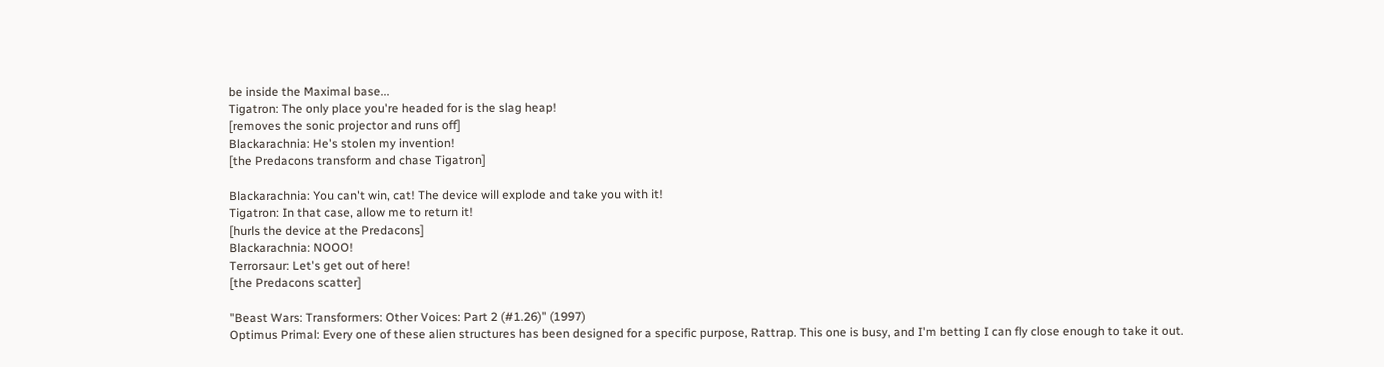be inside the Maximal base...
Tigatron: The only place you're headed for is the slag heap!
[removes the sonic projector and runs off]
Blackarachnia: He's stolen my invention!
[the Predacons transform and chase Tigatron]

Blackarachnia: You can't win, cat! The device will explode and take you with it!
Tigatron: In that case, allow me to return it!
[hurls the device at the Predacons]
Blackarachnia: NOOO!
Terrorsaur: Let's get out of here!
[the Predacons scatter]

"Beast Wars: Transformers: Other Voices: Part 2 (#1.26)" (1997)
Optimus Primal: Every one of these alien structures has been designed for a specific purpose, Rattrap. This one is busy, and I'm betting I can fly close enough to take it out.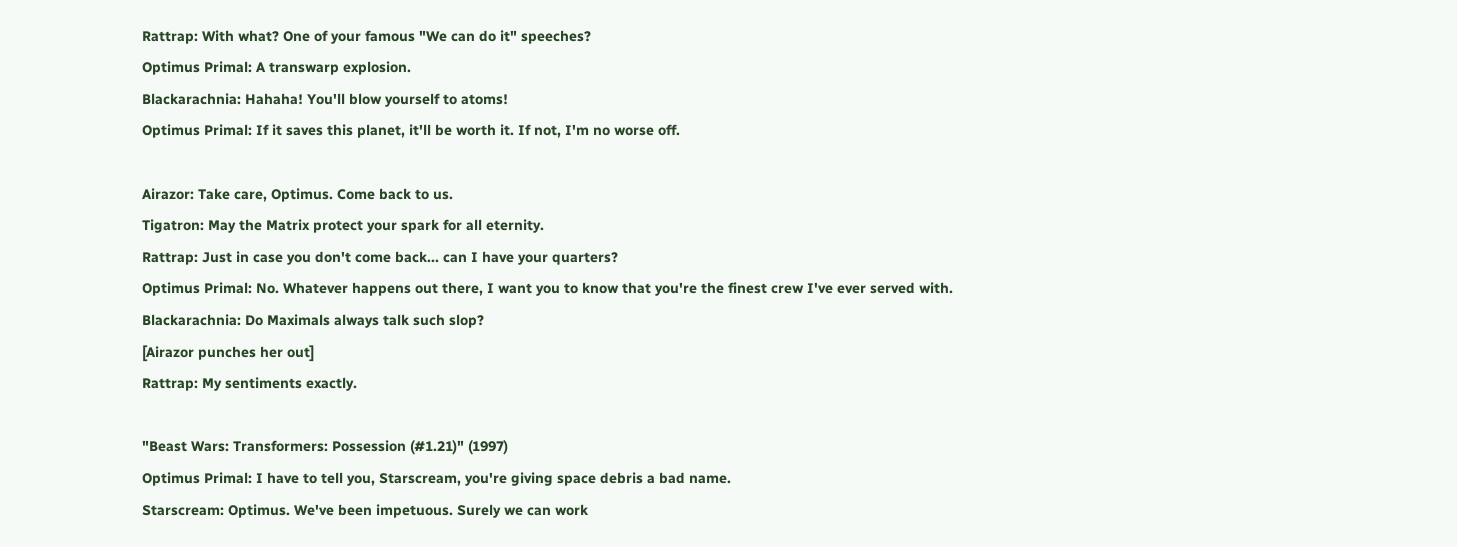Rattrap: With what? One of your famous "We can do it" speeches?
Optimus Primal: A transwarp explosion.
Blackarachnia: Hahaha! You'll blow yourself to atoms!
Optimus Primal: If it saves this planet, it'll be worth it. If not, I'm no worse off.

Airazor: Take care, Optimus. Come back to us.
Tigatron: May the Matrix protect your spark for all eternity.
Rattrap: Just in case you don't come back... can I have your quarters?
Optimus Primal: No. Whatever happens out there, I want you to know that you're the finest crew I've ever served with.
Blackarachnia: Do Maximals always talk such slop?
[Airazor punches her out]
Rattrap: My sentiments exactly.

"Beast Wars: Transformers: Possession (#1.21)" (1997)
Optimus Primal: I have to tell you, Starscream, you're giving space debris a bad name.
Starscream: Optimus. We've been impetuous. Surely we can work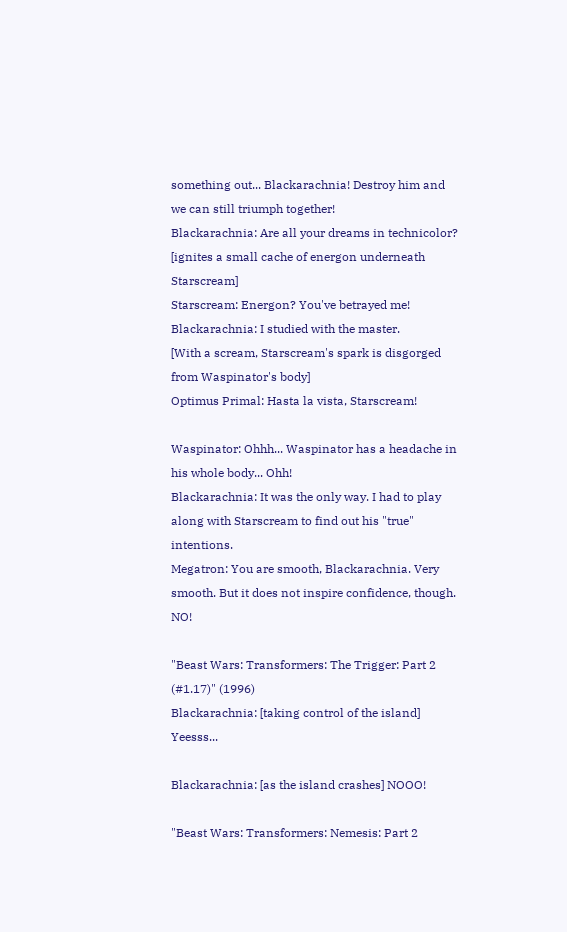something out... Blackarachnia! Destroy him and we can still triumph together!
Blackarachnia: Are all your dreams in technicolor?
[ignites a small cache of energon underneath Starscream]
Starscream: Energon? You've betrayed me!
Blackarachnia: I studied with the master.
[With a scream, Starscream's spark is disgorged from Waspinator's body]
Optimus Primal: Hasta la vista, Starscream!

Waspinator: Ohhh... Waspinator has a headache in his whole body... Ohh!
Blackarachnia: It was the only way. I had to play along with Starscream to find out his "true" intentions.
Megatron: You are smooth, Blackarachnia. Very smooth. But it does not inspire confidence, though. NO!

"Beast Wars: Transformers: The Trigger: Part 2 (#1.17)" (1996)
Blackarachnia: [taking control of the island] Yeesss...

Blackarachnia: [as the island crashes] NOOO!

"Beast Wars: Transformers: Nemesis: Part 2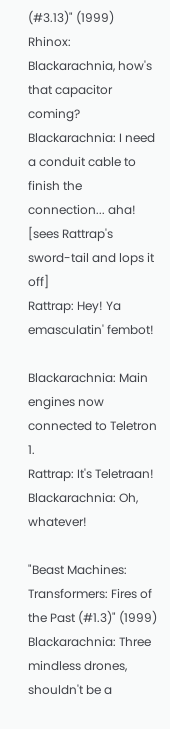(#3.13)" (1999)
Rhinox: Blackarachnia, how's that capacitor coming?
Blackarachnia: I need a conduit cable to finish the connection... aha!
[sees Rattrap's sword-tail and lops it off]
Rattrap: Hey! Ya emasculatin' fembot!

Blackarachnia: Main engines now connected to Teletron 1.
Rattrap: It's Teletraan!
Blackarachnia: Oh, whatever!

"Beast Machines: Transformers: Fires of the Past (#1.3)" (1999)
Blackarachnia: Three mindless drones, shouldn't be a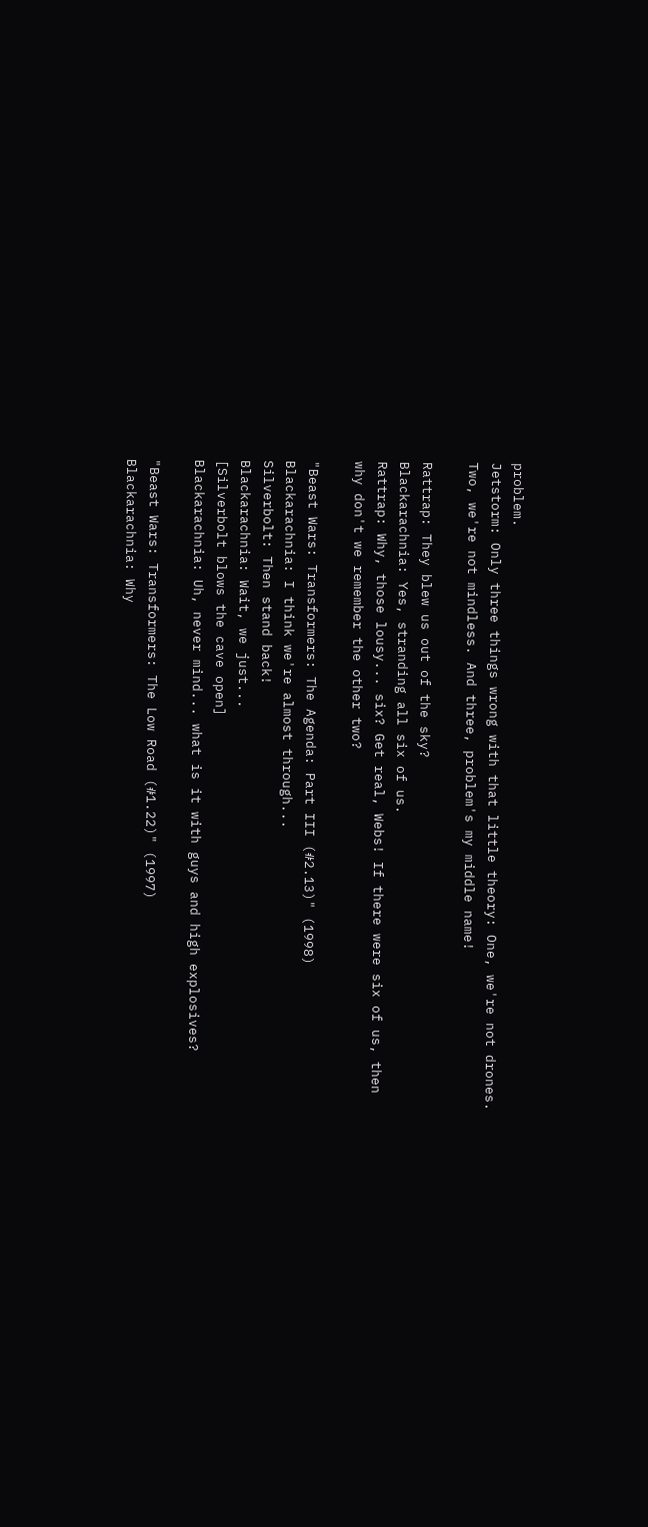problem.
Jetstorm: Only three things wrong with that little theory: One, we're not drones. Two, we're not mindless. And three, problem's my middle name!

Rattrap: They blew us out of the sky?
Blackarachnia: Yes, stranding all six of us.
Rattrap: Why, those lousy... six? Get real, Webs! If there were six of us, then why don't we remember the other two?

"Beast Wars: Transformers: The Agenda: Part III (#2.13)" (1998)
Blackarachnia: I think we're almost through...
Silverbolt: Then stand back!
Blackarachnia: Wait, we just...
[Silverbolt blows the cave open]
Blackarachnia: Uh, never mind... what is it with guys and high explosives?

"Beast Wars: Transformers: The Low Road (#1.22)" (1997)
Blackarachnia: Why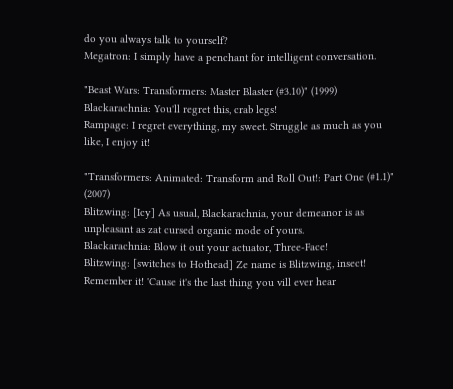do you always talk to yourself?
Megatron: I simply have a penchant for intelligent conversation.

"Beast Wars: Transformers: Master Blaster (#3.10)" (1999)
Blackarachnia: You'll regret this, crab legs!
Rampage: I regret everything, my sweet. Struggle as much as you like, I enjoy it!

"Transformers: Animated: Transform and Roll Out!: Part One (#1.1)" (2007)
Blitzwing: [Icy] As usual, Blackarachnia, your demeanor is as unpleasant as zat cursed organic mode of yours.
Blackarachnia: Blow it out your actuator, Three-Face!
Blitzwing: [switches to Hothead] Ze name is Blitzwing, insect! Remember it! 'Cause it's the last thing you vill ever hear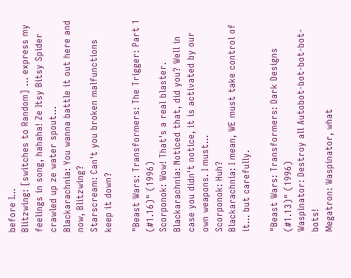before I...
Blitzwing: [switches to Random] ... express my feelings in song, hahaha! Ze Itsy Bitsy Spider crawled up ze water spout...
Blackarachnia: You wanna battle it out here and now, Blitzwing?
Starscream: Can't you broken malfunctions keep it down?

"Beast Wars: Transformers: The Trigger: Part 1 (#1.16)" (1996)
Scorponok: Wow! That's a real blaster.
Blackarachnia: Noticed that, did you? Well in case you didn't notice, it is activated by our own weapons. I must...
Scorponok: Huh?
Blackarachnia: I mean, WE must take control of it... but carefully.

"Beast Wars: Transformers: Dark Designs (#1.13)" (1996)
Waspinator: Destroy all Autobot-bot-bot-bot-bots!
Megatron: Waspinator, what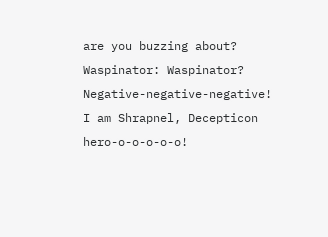are you buzzing about?
Waspinator: Waspinator? Negative-negative-negative! I am Shrapnel, Decepticon hero-o-o-o-o-o!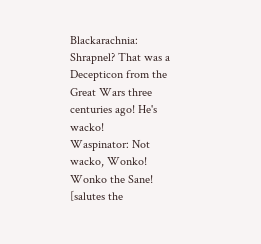Blackarachnia: Shrapnel? That was a Decepticon from the Great Wars three centuries ago! He's wacko!
Waspinator: Not wacko, Wonko! Wonko the Sane!
[salutes the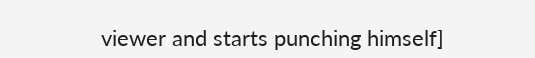viewer and starts punching himself]